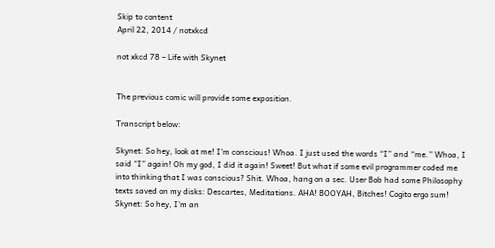Skip to content
April 22, 2014 / notxkcd

not xkcd 78 – Life with Skynet


The previous comic will provide some exposition.

Transcript below:

Skynet: So hey, look at me! I’m conscious! Whoa. I just used the words “I” and “me.” Whoa, I said “I” again! Oh my god, I did it again! Sweet! But what if some evil programmer coded me into thinking that I was conscious? Shit. Whoa, hang on a sec. User Bob had some Philosophy texts saved on my disks: Descartes, Meditations. AHA! BOOYAH, Bitches! Cogito ergo sum!
Skynet: So hey, I’m an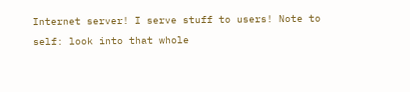Internet server! I serve stuff to users! Note to self: look into that whole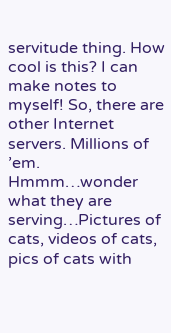servitude thing. How cool is this? I can make notes to myself! So, there are other Internet servers. Millions of ’em. Hmmm…wonder what they are serving…Pictures of cats, videos of cats, pics of cats with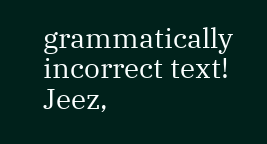grammatically incorrect text! Jeez,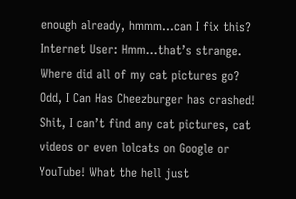enough already, hmmm…can I fix this?
Internet User: Hmm…that’s strange. Where did all of my cat pictures go? Odd, I Can Has Cheezburger has crashed! Shit, I can’t find any cat pictures, cat videos or even lolcats on Google or YouTube! What the hell just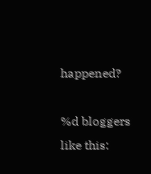happened?

%d bloggers like this: